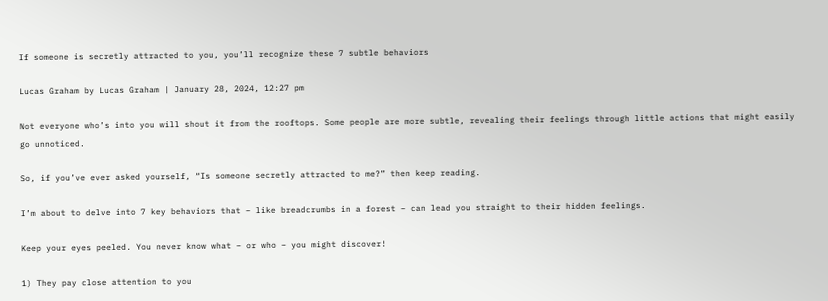If someone is secretly attracted to you, you’ll recognize these 7 subtle behaviors

Lucas Graham by Lucas Graham | January 28, 2024, 12:27 pm

Not everyone who’s into you will shout it from the rooftops. Some people are more subtle, revealing their feelings through little actions that might easily go unnoticed.

So, if you’ve ever asked yourself, “Is someone secretly attracted to me?” then keep reading.

I’m about to delve into 7 key behaviors that – like breadcrumbs in a forest – can lead you straight to their hidden feelings.

Keep your eyes peeled. You never know what – or who – you might discover!

1) They pay close attention to you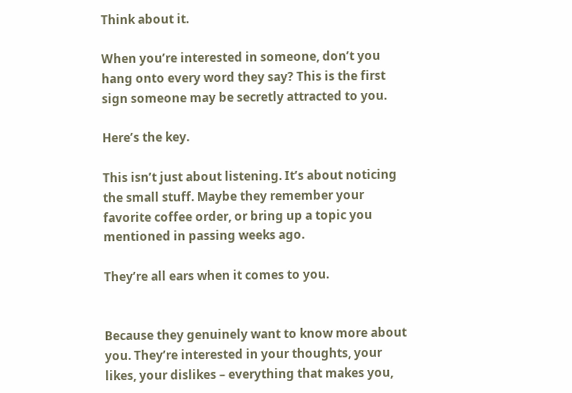Think about it.

When you’re interested in someone, don’t you hang onto every word they say? This is the first sign someone may be secretly attracted to you.

Here’s the key.

This isn’t just about listening. It’s about noticing the small stuff. Maybe they remember your favorite coffee order, or bring up a topic you mentioned in passing weeks ago.

They’re all ears when it comes to you.


Because they genuinely want to know more about you. They’re interested in your thoughts, your likes, your dislikes – everything that makes you,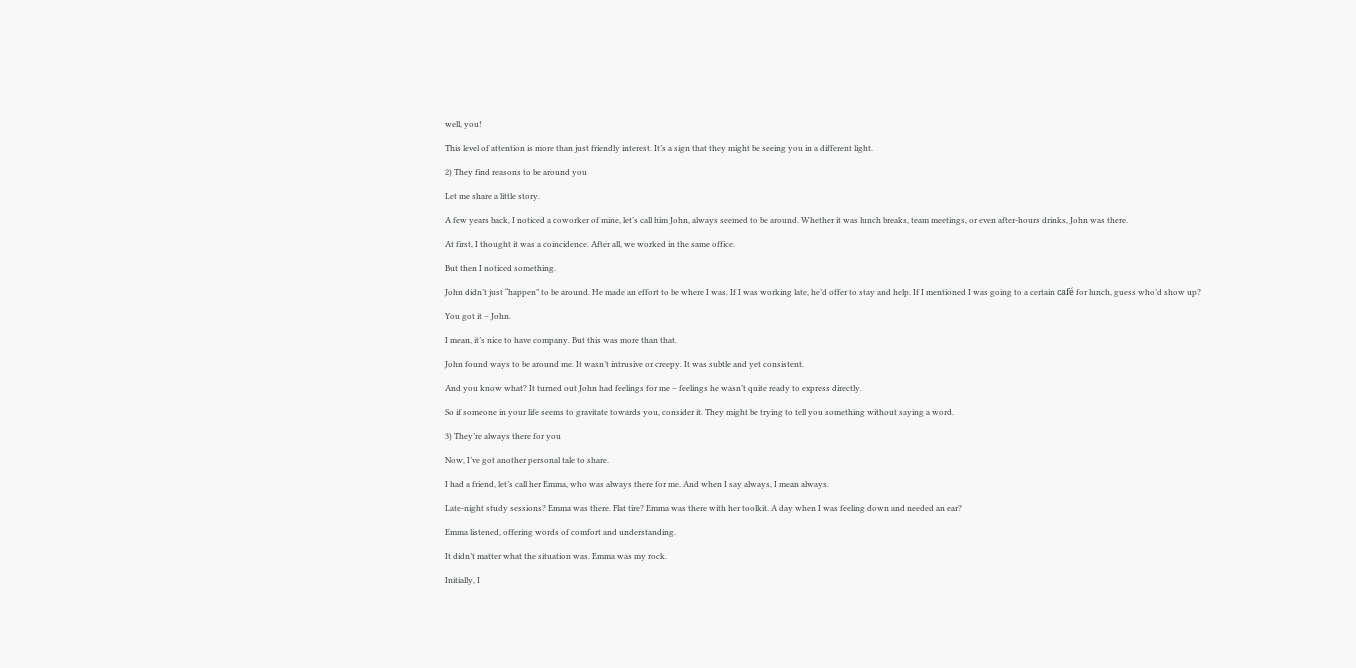well, you!

This level of attention is more than just friendly interest. It’s a sign that they might be seeing you in a different light.

2) They find reasons to be around you

Let me share a little story.

A few years back, I noticed a coworker of mine, let’s call him John, always seemed to be around. Whether it was lunch breaks, team meetings, or even after-hours drinks, John was there.

At first, I thought it was a coincidence. After all, we worked in the same office.

But then I noticed something.

John didn’t just “happen” to be around. He made an effort to be where I was. If I was working late, he’d offer to stay and help. If I mentioned I was going to a certain café for lunch, guess who’d show up?

You got it – John.

I mean, it’s nice to have company. But this was more than that.

John found ways to be around me. It wasn’t intrusive or creepy. It was subtle and yet consistent.

And you know what? It turned out John had feelings for me – feelings he wasn’t quite ready to express directly.

So if someone in your life seems to gravitate towards you, consider it. They might be trying to tell you something without saying a word.

3) They’re always there for you

Now, I’ve got another personal tale to share.

I had a friend, let’s call her Emma, who was always there for me. And when I say always, I mean always.

Late-night study sessions? Emma was there. Flat tire? Emma was there with her toolkit. A day when I was feeling down and needed an ear?

Emma listened, offering words of comfort and understanding.

It didn’t matter what the situation was. Emma was my rock.

Initially, I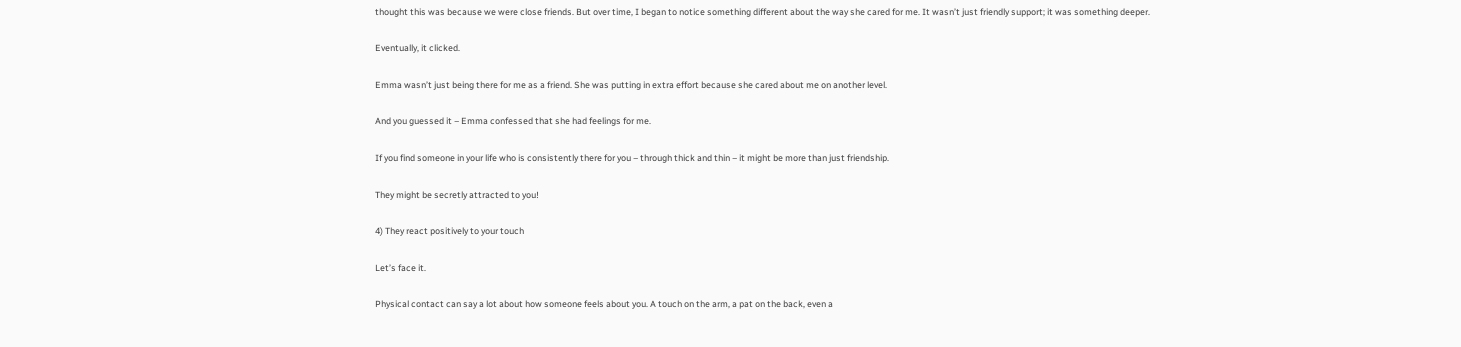thought this was because we were close friends. But over time, I began to notice something different about the way she cared for me. It wasn’t just friendly support; it was something deeper.

Eventually, it clicked.

Emma wasn’t just being there for me as a friend. She was putting in extra effort because she cared about me on another level.

And you guessed it – Emma confessed that she had feelings for me.

If you find someone in your life who is consistently there for you – through thick and thin – it might be more than just friendship.

They might be secretly attracted to you!

4) They react positively to your touch

Let’s face it.

Physical contact can say a lot about how someone feels about you. A touch on the arm, a pat on the back, even a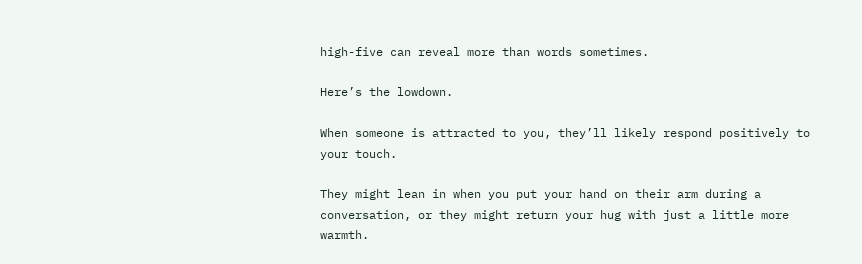high-five can reveal more than words sometimes.

Here’s the lowdown.

When someone is attracted to you, they’ll likely respond positively to your touch.

They might lean in when you put your hand on their arm during a conversation, or they might return your hug with just a little more warmth.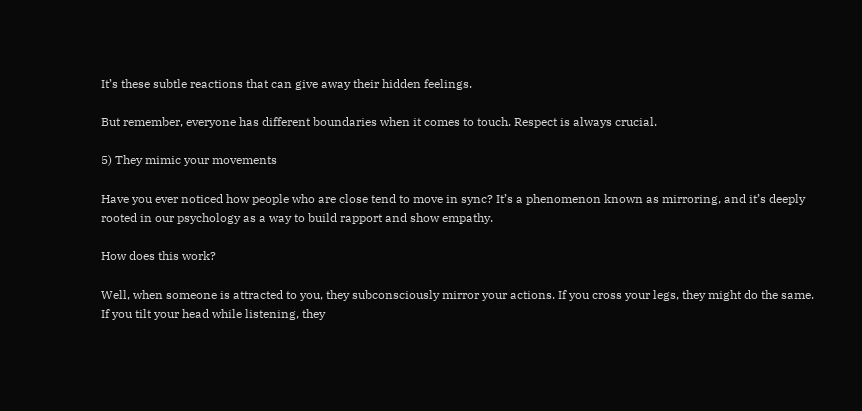It’s these subtle reactions that can give away their hidden feelings.

But remember, everyone has different boundaries when it comes to touch. Respect is always crucial.

5) They mimic your movements

Have you ever noticed how people who are close tend to move in sync? It’s a phenomenon known as mirroring, and it’s deeply rooted in our psychology as a way to build rapport and show empathy.

How does this work?

Well, when someone is attracted to you, they subconsciously mirror your actions. If you cross your legs, they might do the same. If you tilt your head while listening, they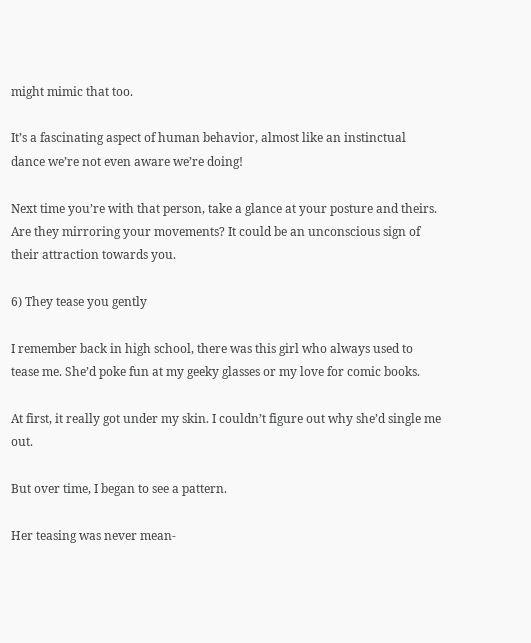might mimic that too.

It’s a fascinating aspect of human behavior, almost like an instinctual dance we’re not even aware we’re doing!

Next time you’re with that person, take a glance at your posture and theirs. Are they mirroring your movements? It could be an unconscious sign of their attraction towards you.

6) They tease you gently

I remember back in high school, there was this girl who always used to tease me. She’d poke fun at my geeky glasses or my love for comic books.

At first, it really got under my skin. I couldn’t figure out why she’d single me out.

But over time, I began to see a pattern.

Her teasing was never mean-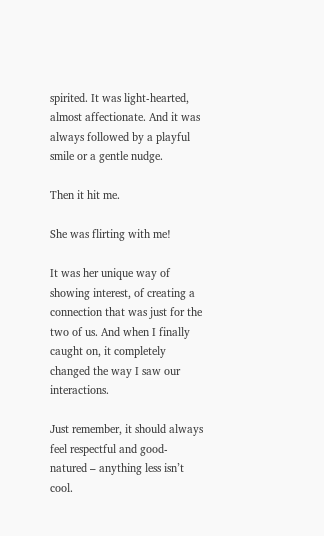spirited. It was light-hearted, almost affectionate. And it was always followed by a playful smile or a gentle nudge.

Then it hit me.

She was flirting with me!

It was her unique way of showing interest, of creating a connection that was just for the two of us. And when I finally caught on, it completely changed the way I saw our interactions.

Just remember, it should always feel respectful and good-natured – anything less isn’t cool.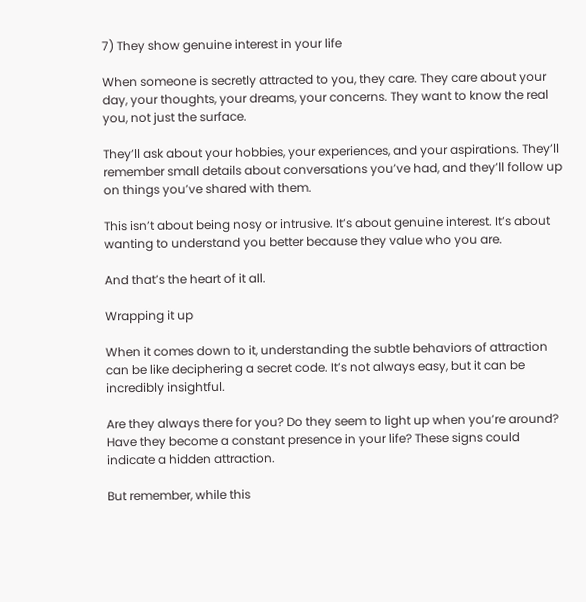7) They show genuine interest in your life

When someone is secretly attracted to you, they care. They care about your day, your thoughts, your dreams, your concerns. They want to know the real you, not just the surface.

They’ll ask about your hobbies, your experiences, and your aspirations. They’ll remember small details about conversations you’ve had, and they’ll follow up on things you’ve shared with them.

This isn’t about being nosy or intrusive. It’s about genuine interest. It’s about wanting to understand you better because they value who you are.

And that’s the heart of it all.

Wrapping it up

When it comes down to it, understanding the subtle behaviors of attraction can be like deciphering a secret code. It’s not always easy, but it can be incredibly insightful.

Are they always there for you? Do they seem to light up when you’re around? Have they become a constant presence in your life? These signs could indicate a hidden attraction.

But remember, while this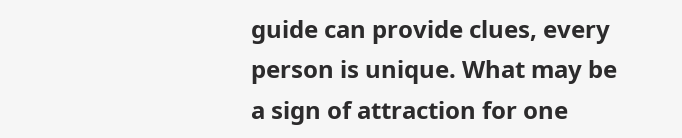guide can provide clues, every person is unique. What may be a sign of attraction for one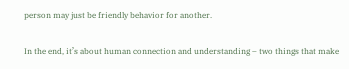person may just be friendly behavior for another.

In the end, it’s about human connection and understanding – two things that make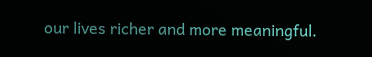our lives richer and more meaningful.